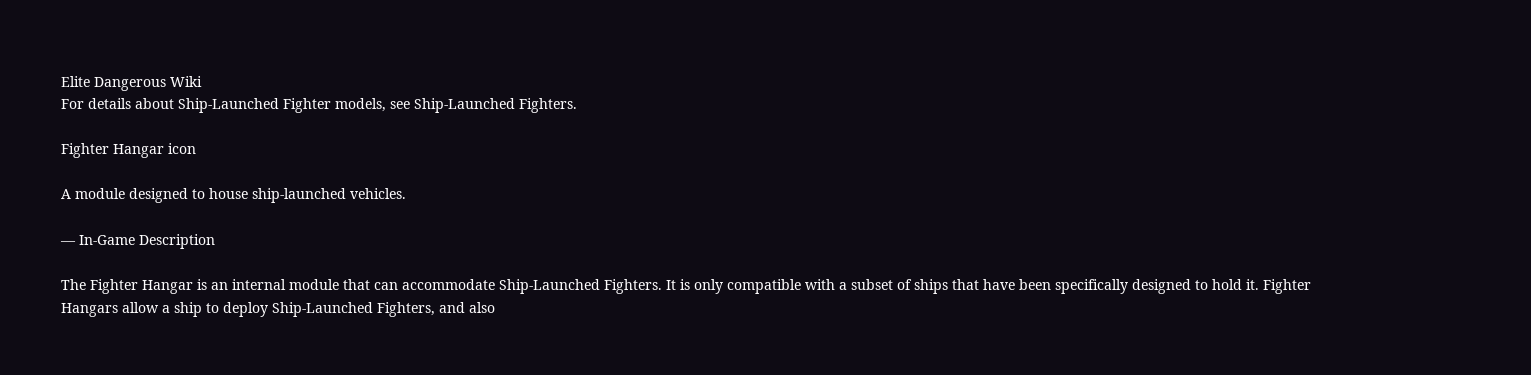Elite Dangerous Wiki
For details about Ship-Launched Fighter models, see Ship-Launched Fighters.

Fighter Hangar icon

A module designed to house ship-launched vehicles.

— In-Game Description

The Fighter Hangar is an internal module that can accommodate Ship-Launched Fighters. It is only compatible with a subset of ships that have been specifically designed to hold it. Fighter Hangars allow a ship to deploy Ship-Launched Fighters, and also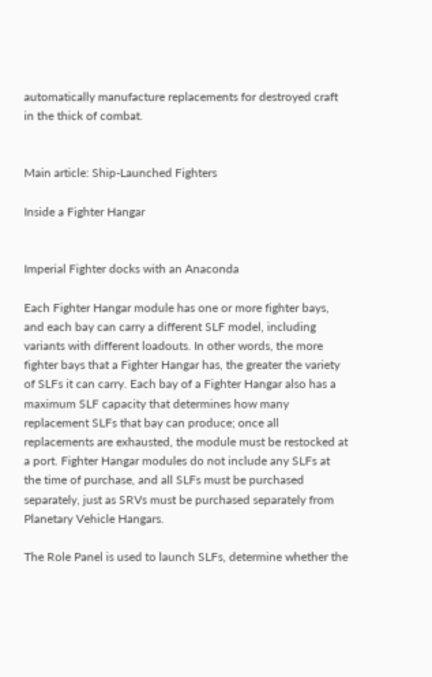automatically manufacture replacements for destroyed craft in the thick of combat.


Main article: Ship-Launched Fighters

Inside a Fighter Hangar


Imperial Fighter docks with an Anaconda

Each Fighter Hangar module has one or more fighter bays, and each bay can carry a different SLF model, including variants with different loadouts. In other words, the more fighter bays that a Fighter Hangar has, the greater the variety of SLFs it can carry. Each bay of a Fighter Hangar also has a maximum SLF capacity that determines how many replacement SLFs that bay can produce; once all replacements are exhausted, the module must be restocked at a port. Fighter Hangar modules do not include any SLFs at the time of purchase, and all SLFs must be purchased separately, just as SRVs must be purchased separately from Planetary Vehicle Hangars.

The Role Panel is used to launch SLFs, determine whether the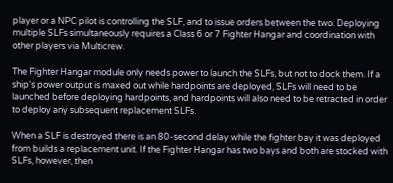player or a NPC pilot is controlling the SLF, and to issue orders between the two. Deploying multiple SLFs simultaneously requires a Class 6 or 7 Fighter Hangar and coordination with other players via Multicrew.

The Fighter Hangar module only needs power to launch the SLFs, but not to dock them. If a ship's power output is maxed out while hardpoints are deployed, SLFs will need to be launched before deploying hardpoints, and hardpoints will also need to be retracted in order to deploy any subsequent replacement SLFs.

When a SLF is destroyed there is an 80-second delay while the fighter bay it was deployed from builds a replacement unit. If the Fighter Hangar has two bays and both are stocked with SLFs, however, then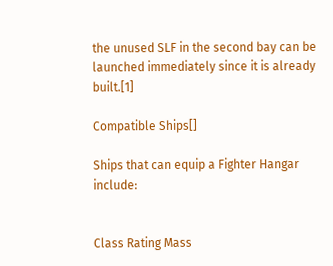the unused SLF in the second bay can be launched immediately since it is already built.[1]

Compatible Ships[]

Ships that can equip a Fighter Hangar include:


Class Rating Mass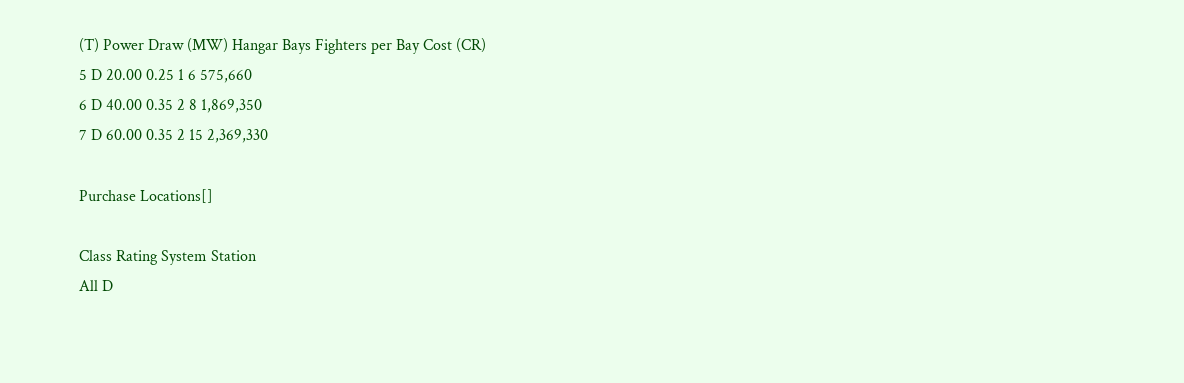(T) Power Draw (MW) Hangar Bays Fighters per Bay Cost (CR)
5 D 20.00 0.25 1 6 575,660
6 D 40.00 0.35 2 8 1,869,350
7 D 60.00 0.35 2 15 2,369,330

Purchase Locations[]

Class Rating System Station
All D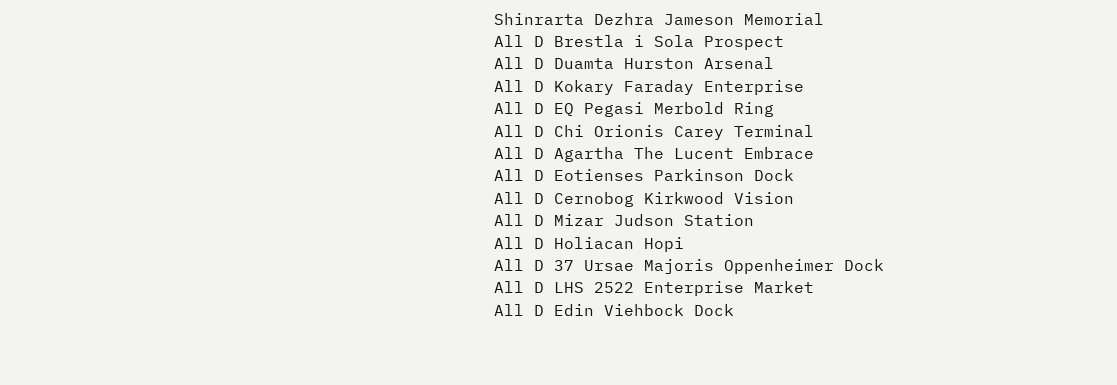Shinrarta Dezhra Jameson Memorial
All D Brestla i Sola Prospect
All D Duamta Hurston Arsenal
All D Kokary Faraday Enterprise
All D EQ Pegasi Merbold Ring
All D Chi Orionis Carey Terminal
All D Agartha The Lucent Embrace
All D Eotienses Parkinson Dock
All D Cernobog Kirkwood Vision
All D Mizar Judson Station
All D Holiacan Hopi
All D 37 Ursae Majoris Oppenheimer Dock
All D LHS 2522 Enterprise Market
All D Edin Viehbock Dock